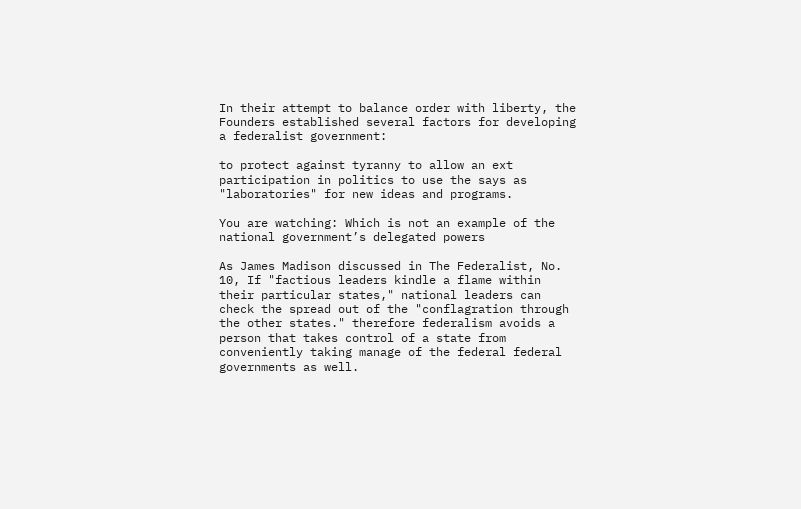In their attempt to balance order with liberty, the Founders established several factors for developing a federalist government:

to protect against tyranny to allow an ext participation in politics to use the says as "laboratories" for new ideas and programs.

You are watching: Which is not an example of the national government’s delegated powers

As James Madison discussed in The Federalist, No. 10, If "factious leaders kindle a flame within their particular states," national leaders can check the spread out of the "conflagration through the other states." therefore federalism avoids a person that takes control of a state from conveniently taking manage of the federal federal governments as well.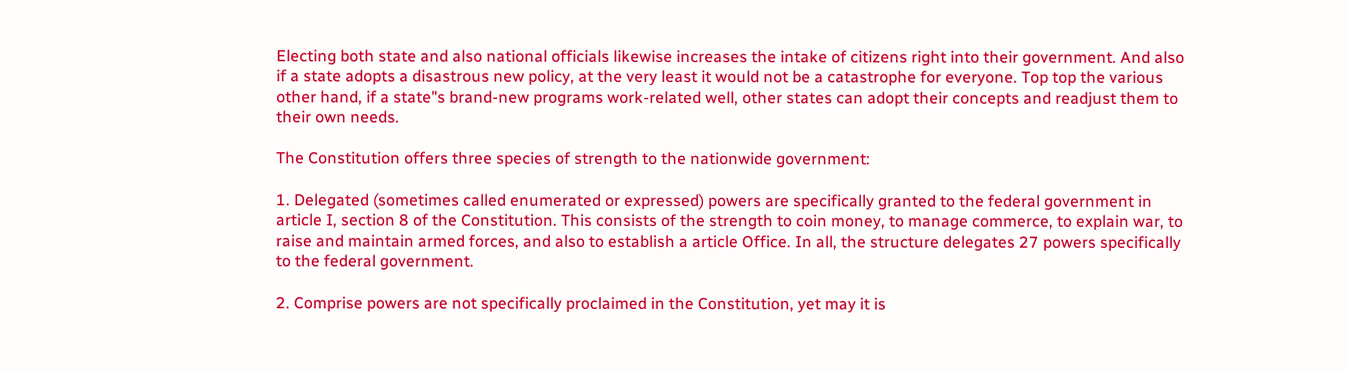Electing both state and also national officials likewise increases the intake of citizens right into their government. And also if a state adopts a disastrous new policy, at the very least it would not be a catastrophe for everyone. Top top the various other hand, if a state"s brand-new programs work-related well, other states can adopt their concepts and readjust them to their own needs.

The Constitution offers three species of strength to the nationwide government:

1. Delegated (sometimes called enumerated or expressed) powers are specifically granted to the federal government in article I, section 8 of the Constitution. This consists of the strength to coin money, to manage commerce, to explain war, to raise and maintain armed forces, and also to establish a article Office. In all, the structure delegates 27 powers specifically to the federal government.

2. Comprise powers are not specifically proclaimed in the Constitution, yet may it is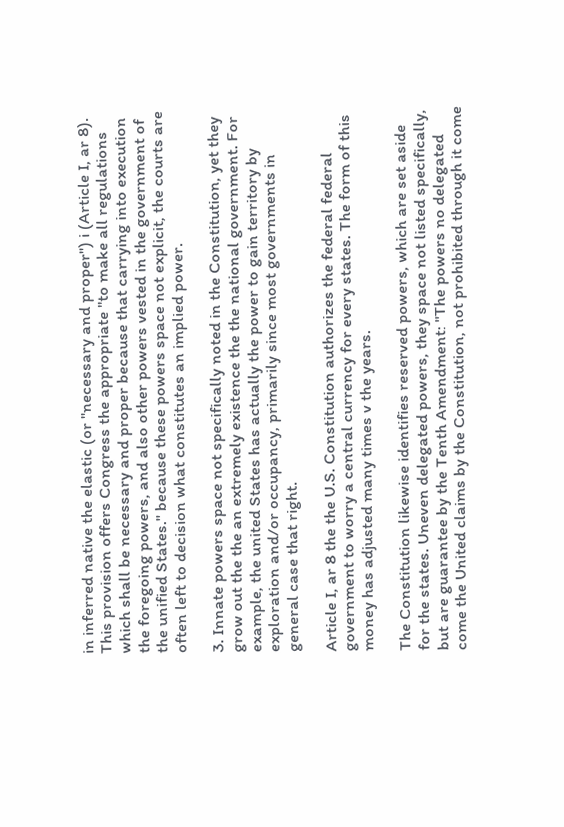in inferred native the elastic (or "necessary and proper") i (Article I, ar 8). This provision offers Congress the appropriate "to make all regulations which shall be necessary and proper because that carrying into execution the foregoing powers, and also other powers vested in the government of the unified States." because these powers space not explicit, the courts are often left to decision what constitutes an implied power.

3. Innate powers space not specifically noted in the Constitution, yet they grow out the the an extremely existence the the national government. For example, the united States has actually the power to gain territory by exploration and/or occupancy, primarily since most governments in general case that right.

Article I, ar 8 the the U.S. Constitution authorizes the federal federal government to worry a central currency for every states. The form of this money has adjusted many times v the years.

The Constitution likewise identifies reserved powers, which are set aside for the states. Uneven delegated powers, they space not listed specifically, but are guarantee by the Tenth Amendment: "The powers no delegated come the United claims by the Constitution, not prohibited through it come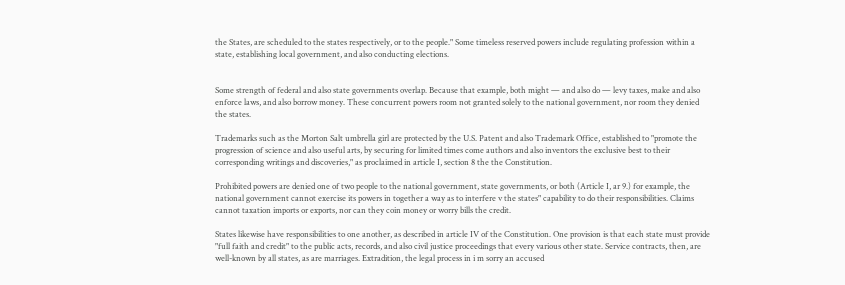the States, are scheduled to the states respectively, or to the people." Some timeless reserved powers include regulating profession within a state, establishing local government, and also conducting elections.


Some strength of federal and also state governments overlap. Because that example, both might — and also do — levy taxes, make and also enforce laws, and also borrow money. These concurrent powers room not granted solely to the national government, nor room they denied the states.

Trademarks such as the Morton Salt umbrella girl are protected by the U.S. Patent and also Trademark Office, established to "promote the progression of science and also useful arts, by securing for limited times come authors and also inventors the exclusive best to their corresponding writings and discoveries," as proclaimed in article I, section 8 the the Constitution.

Prohibited powers are denied one of two people to the national government, state governments, or both (Article I, ar 9.) for example, the national government cannot exercise its powers in together a way as to interfere v the states" capability to do their responsibilities. Claims cannot taxation imports or exports, nor can they coin money or worry bills the credit.

States likewise have responsibilities to one another, as described in article IV of the Constitution. One provision is that each state must provide "full faith and credit" to the public acts, records, and also civil justice proceedings that every various other state. Service contracts, then, are well-known by all states, as are marriages. Extradition, the legal process in i m sorry an accused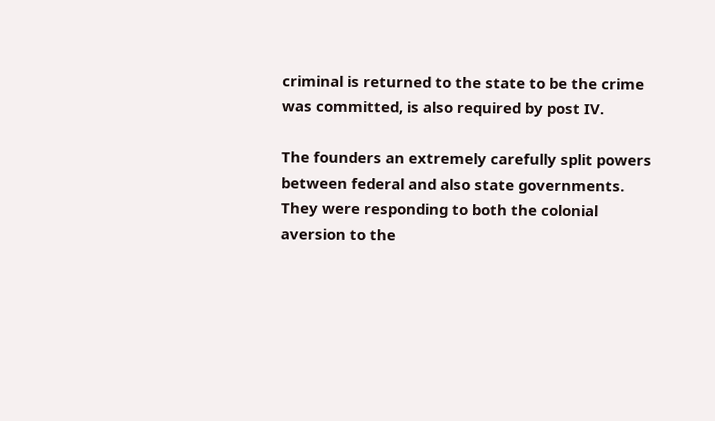criminal is returned to the state to be the crime was committed, is also required by post IV.

The founders an extremely carefully split powers between federal and also state governments. They were responding to both the colonial aversion to the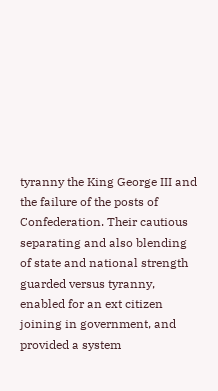tyranny the King George III and the failure of the posts of Confederation. Their cautious separating and also blending of state and national strength guarded versus tyranny, enabled for an ext citizen joining in government, and provided a system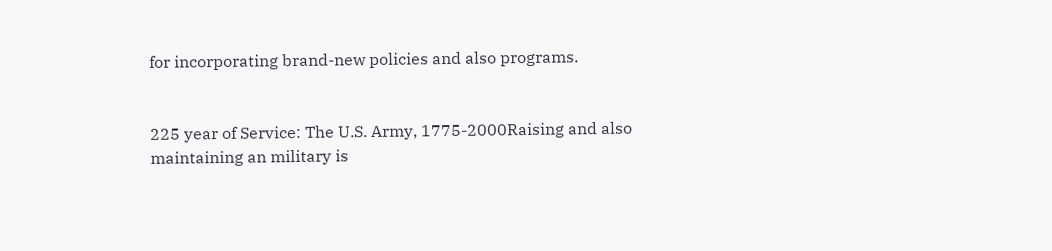for incorporating brand-new policies and also programs.


225 year of Service: The U.S. Army, 1775-2000Raising and also maintaining an military is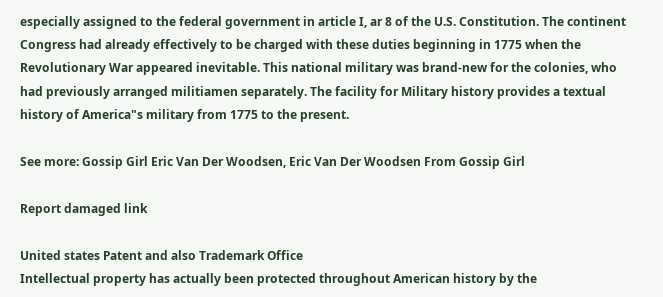especially assigned to the federal government in article I, ar 8 of the U.S. Constitution. The continent Congress had already effectively to be charged with these duties beginning in 1775 when the Revolutionary War appeared inevitable. This national military was brand-new for the colonies, who had previously arranged militiamen separately. The facility for Military history provides a textual history of America"s military from 1775 to the present.

See more: Gossip Girl Eric Van Der Woodsen, Eric Van Der Woodsen From Gossip Girl

Report damaged link

United states Patent and also Trademark Office
Intellectual property has actually been protected throughout American history by the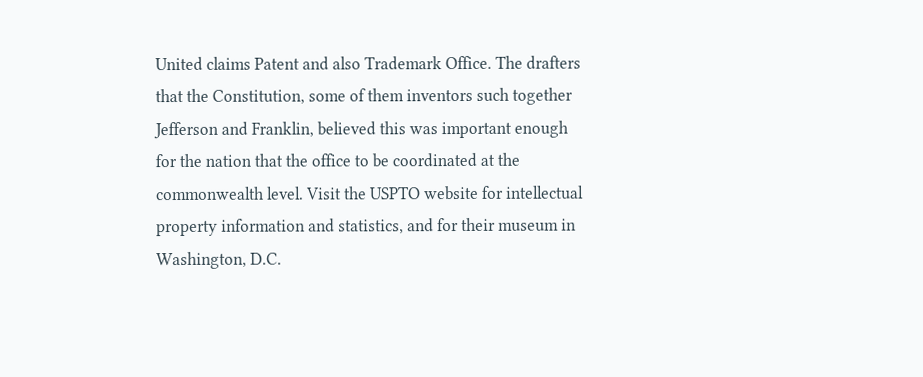United claims Patent and also Trademark Office. The drafters that the Constitution, some of them inventors such together Jefferson and Franklin, believed this was important enough for the nation that the office to be coordinated at the commonwealth level. Visit the USPTO website for intellectual property information and statistics, and for their museum in Washington, D.C.